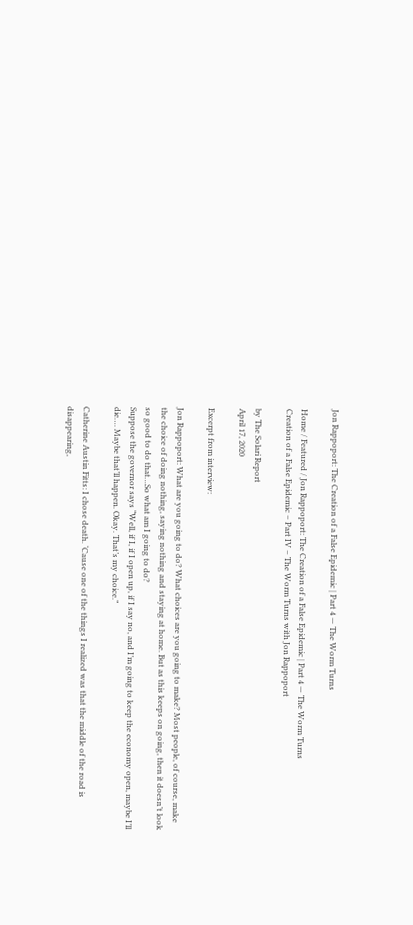Jon Rappoport: The Creation of a False Epidemic | Part 4 — The Worm Turns

Home / Featured / Jon Rappoport: The Creation of a False Epidemic | Part 4 — The Worm Turns
Creation of a False Epidemic – Part IV – The Worm Turns with Jon Rappoport

by The Solari Report
April 17, 2020

Excerpt from interview:

Jon Rappoport: What are you going to do? What choices are you going to make? Most people, of course, make the choice of doing nothing, saying nothing and staying at home. But as this keeps on going, then it doesn’t look so good to do that…So what am I going to do?
Suppose the governor says “Well, if I, if I open up, if I say no, and I’m going to keep the economy open, maybe I’ll die…. Maybe that’ll happen. Okay. That’s my choice.”

Catherine Austin Fitts: I chose death. ‘Cause one of the things I realized was that the middle of the road is disappearing,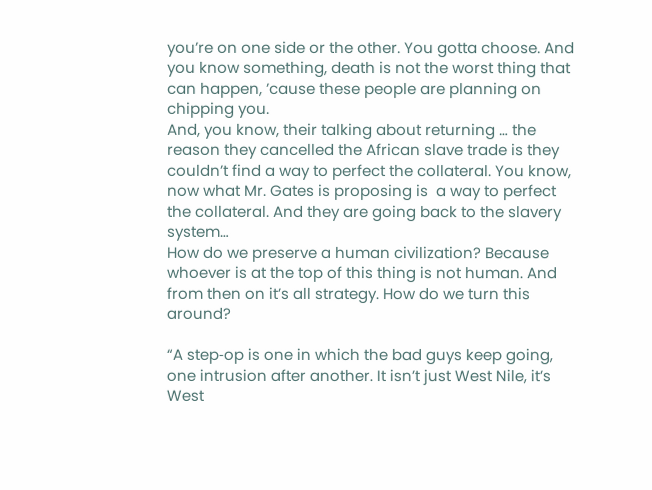you’re on one side or the other. You gotta choose. And you know something, death is not the worst thing that can happen, ’cause these people are planning on chipping you.
And, you know, their talking about returning … the reason they cancelled the African slave trade is they couldn’t find a way to perfect the collateral. You know, now what Mr. Gates is proposing is  a way to perfect the collateral. And they are going back to the slavery system…
How do we preserve a human civilization? Because whoever is at the top of this thing is not human. And from then on it’s all strategy. How do we turn this around?

“A step‐op is one in which the bad guys keep going, one intrusion after another. It isn’t just West Nile, it’s West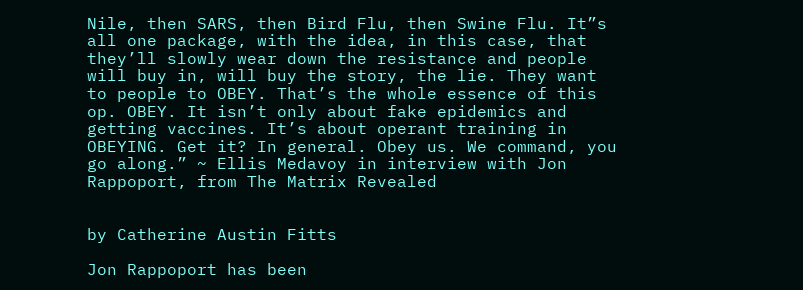Nile, then SARS, then Bird Flu, then Swine Flu. It”s all one package, with the idea, in this case, that they’ll slowly wear down the resistance and people will buy in, will buy the story, the lie. They want to people to OBEY. That’s the whole essence of this op. OBEY. It isn’t only about fake epidemics and getting vaccines. It’s about operant training in OBEYING. Get it? In general. Obey us. We command, you go along.” ~ Ellis Medavoy in interview with Jon Rappoport, from The Matrix Revealed


by Catherine Austin Fitts

Jon Rappoport has been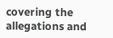covering the allegations and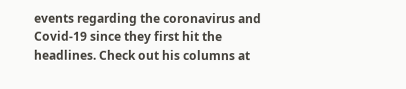events regarding the coronavirus and Covid-19 since they first hit the headlines. Check out his columns at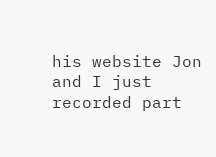his website Jon and I just recorded part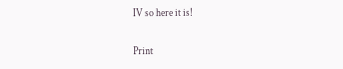IV so here it is!

Print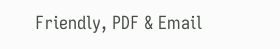Friendly, PDF & Email